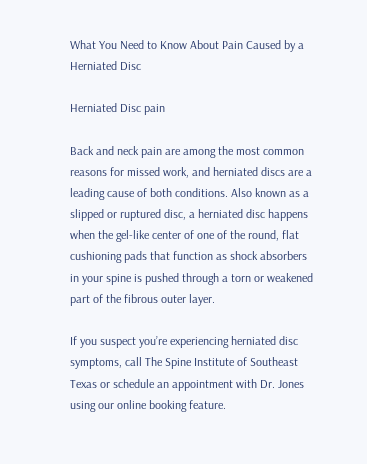What You Need to Know About Pain Caused by a Herniated Disc

Herniated Disc pain

Back and neck pain are among the most common reasons for missed work, and herniated discs are a leading cause of both conditions. Also known as a slipped or ruptured disc, a herniated disc happens when the gel-like center of one of the round, flat cushioning pads that function as shock absorbers in your spine is pushed through a torn or weakened part of the fibrous outer layer.

If you suspect you’re experiencing herniated disc symptoms, call The Spine Institute of Southeast Texas or schedule an appointment with Dr. Jones using our online booking feature.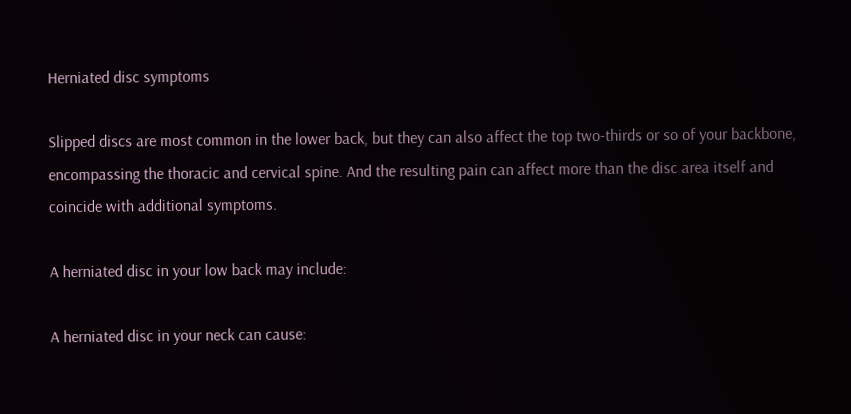Herniated disc symptoms

Slipped discs are most common in the lower back, but they can also affect the top two-thirds or so of your backbone, encompassing the thoracic and cervical spine. And the resulting pain can affect more than the disc area itself and coincide with additional symptoms.

A herniated disc in your low back may include:

A herniated disc in your neck can cause: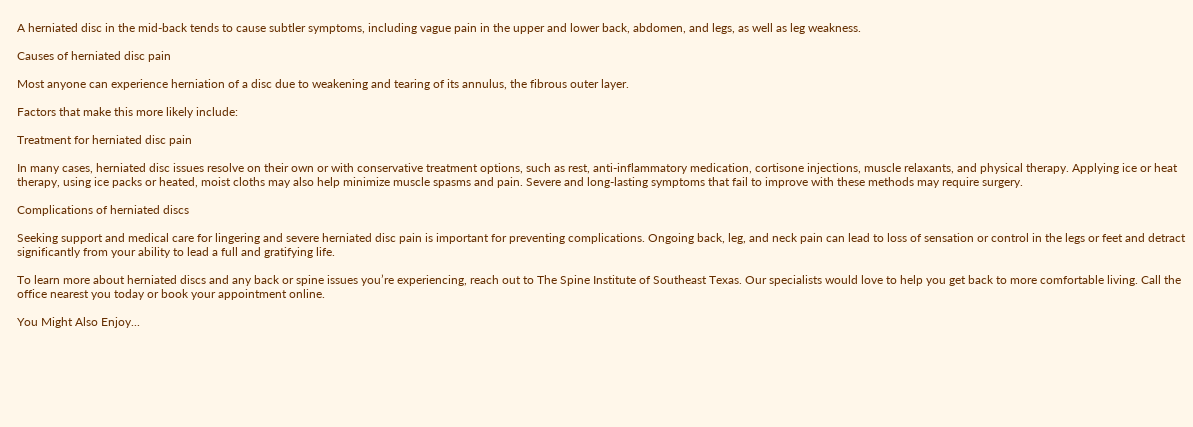A herniated disc in the mid-back tends to cause subtler symptoms, including vague pain in the upper and lower back, abdomen, and legs, as well as leg weakness.

Causes of herniated disc pain

Most anyone can experience herniation of a disc due to weakening and tearing of its annulus, the fibrous outer layer.

Factors that make this more likely include:

Treatment for herniated disc pain

In many cases, herniated disc issues resolve on their own or with conservative treatment options, such as rest, anti-inflammatory medication, cortisone injections, muscle relaxants, and physical therapy. Applying ice or heat therapy, using ice packs or heated, moist cloths may also help minimize muscle spasms and pain. Severe and long-lasting symptoms that fail to improve with these methods may require surgery.

Complications of herniated discs

Seeking support and medical care for lingering and severe herniated disc pain is important for preventing complications. Ongoing back, leg, and neck pain can lead to loss of sensation or control in the legs or feet and detract significantly from your ability to lead a full and gratifying life.

To learn more about herniated discs and any back or spine issues you’re experiencing, reach out to The Spine Institute of Southeast Texas. Our specialists would love to help you get back to more comfortable living. Call the office nearest you today or book your appointment online.

You Might Also Enjoy...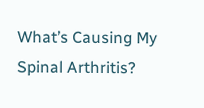What’s Causing My Spinal Arthritis?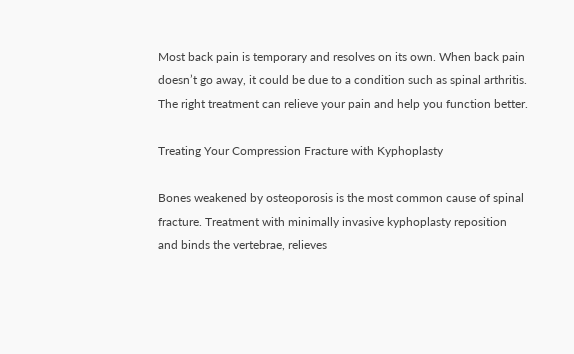Most back pain is temporary and resolves on its own. When back pain doesn’t go away, it could be due to a condition such as spinal arthritis. The right treatment can relieve your pain and help you function better.

Treating Your Compression Fracture with Kyphoplasty

Bones weakened by osteoporosis is the most common cause of spinal fracture. Treatment with minimally invasive kyphoplasty reposition and binds the vertebrae, relieves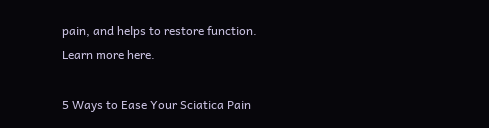pain, and helps to restore function. Learn more here.

5 Ways to Ease Your Sciatica Pain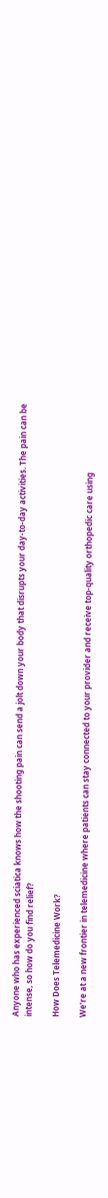Anyone who has experienced sciatica knows how the shooting pain can send a jolt down your body that disrupts your day-to-day activities. The pain can be intense, so how do you find relief?

How Does Telemedicine Work?

We’re at a new frontier in telemedicine where patients can stay connected to your provider and receive top-quality orthopedic care using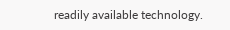readily available technology.